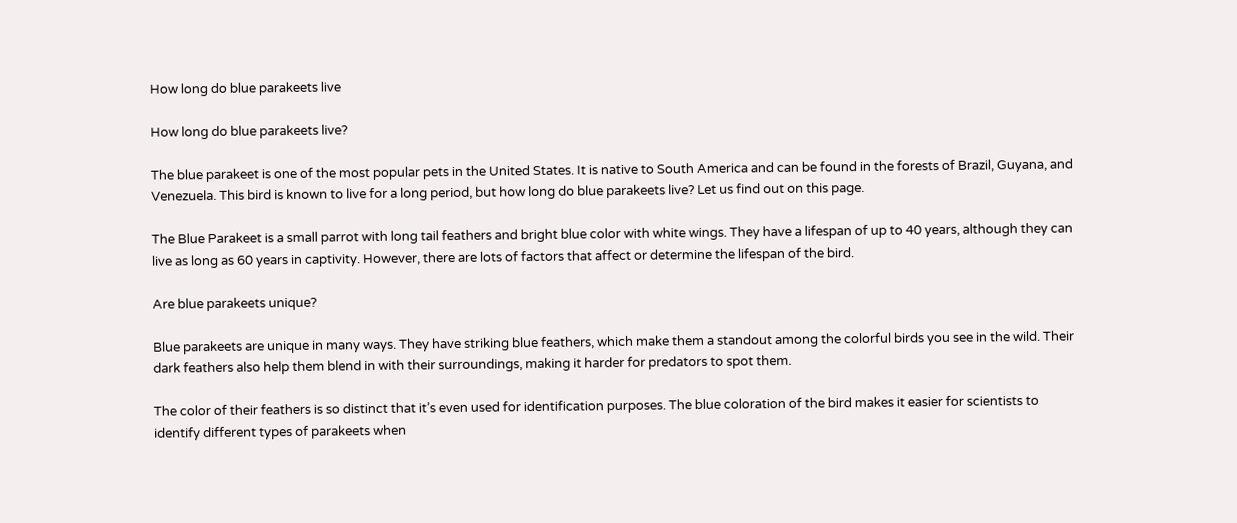How long do blue parakeets live

How long do blue parakeets live?

The blue parakeet is one of the most popular pets in the United States. It is native to South America and can be found in the forests of Brazil, Guyana, and Venezuela. This bird is known to live for a long period, but how long do blue parakeets live? Let us find out on this page.

The Blue Parakeet is a small parrot with long tail feathers and bright blue color with white wings. They have a lifespan of up to 40 years, although they can live as long as 60 years in captivity. However, there are lots of factors that affect or determine the lifespan of the bird.

Are blue parakeets unique?

Blue parakeets are unique in many ways. They have striking blue feathers, which make them a standout among the colorful birds you see in the wild. Their dark feathers also help them blend in with their surroundings, making it harder for predators to spot them.

The color of their feathers is so distinct that it’s even used for identification purposes. The blue coloration of the bird makes it easier for scientists to identify different types of parakeets when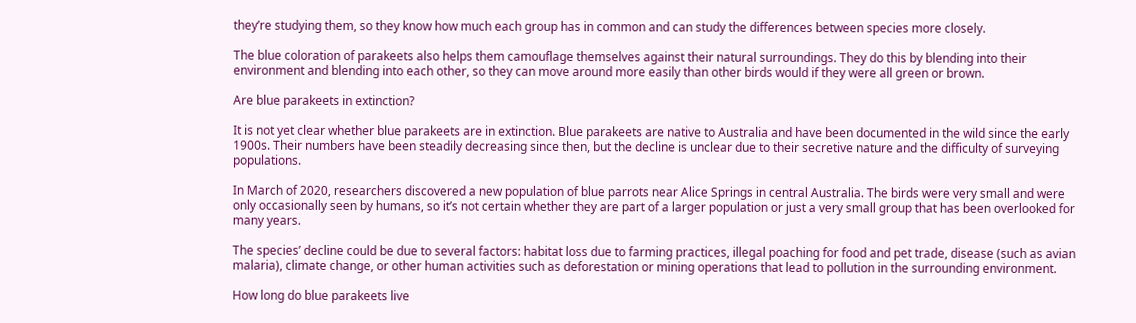they’re studying them, so they know how much each group has in common and can study the differences between species more closely.

The blue coloration of parakeets also helps them camouflage themselves against their natural surroundings. They do this by blending into their environment and blending into each other, so they can move around more easily than other birds would if they were all green or brown.

Are blue parakeets in extinction?

It is not yet clear whether blue parakeets are in extinction. Blue parakeets are native to Australia and have been documented in the wild since the early 1900s. Their numbers have been steadily decreasing since then, but the decline is unclear due to their secretive nature and the difficulty of surveying populations.

In March of 2020, researchers discovered a new population of blue parrots near Alice Springs in central Australia. The birds were very small and were only occasionally seen by humans, so it’s not certain whether they are part of a larger population or just a very small group that has been overlooked for many years.

The species’ decline could be due to several factors: habitat loss due to farming practices, illegal poaching for food and pet trade, disease (such as avian malaria), climate change, or other human activities such as deforestation or mining operations that lead to pollution in the surrounding environment.

How long do blue parakeets live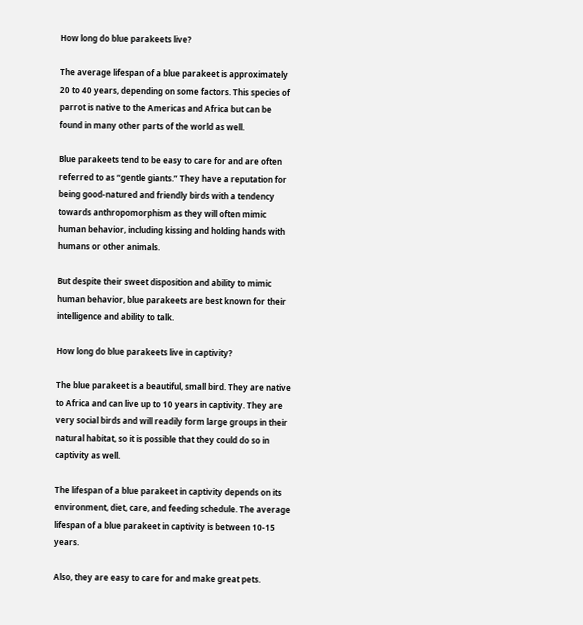How long do blue parakeets live?

The average lifespan of a blue parakeet is approximately 20 to 40 years, depending on some factors. This species of parrot is native to the Americas and Africa but can be found in many other parts of the world as well.

Blue parakeets tend to be easy to care for and are often referred to as “gentle giants.” They have a reputation for being good-natured and friendly birds with a tendency towards anthropomorphism as they will often mimic human behavior, including kissing and holding hands with humans or other animals.

But despite their sweet disposition and ability to mimic human behavior, blue parakeets are best known for their intelligence and ability to talk.

How long do blue parakeets live in captivity?

The blue parakeet is a beautiful, small bird. They are native to Africa and can live up to 10 years in captivity. They are very social birds and will readily form large groups in their natural habitat, so it is possible that they could do so in captivity as well.

The lifespan of a blue parakeet in captivity depends on its environment, diet, care, and feeding schedule. The average lifespan of a blue parakeet in captivity is between 10-15 years.

Also, they are easy to care for and make great pets.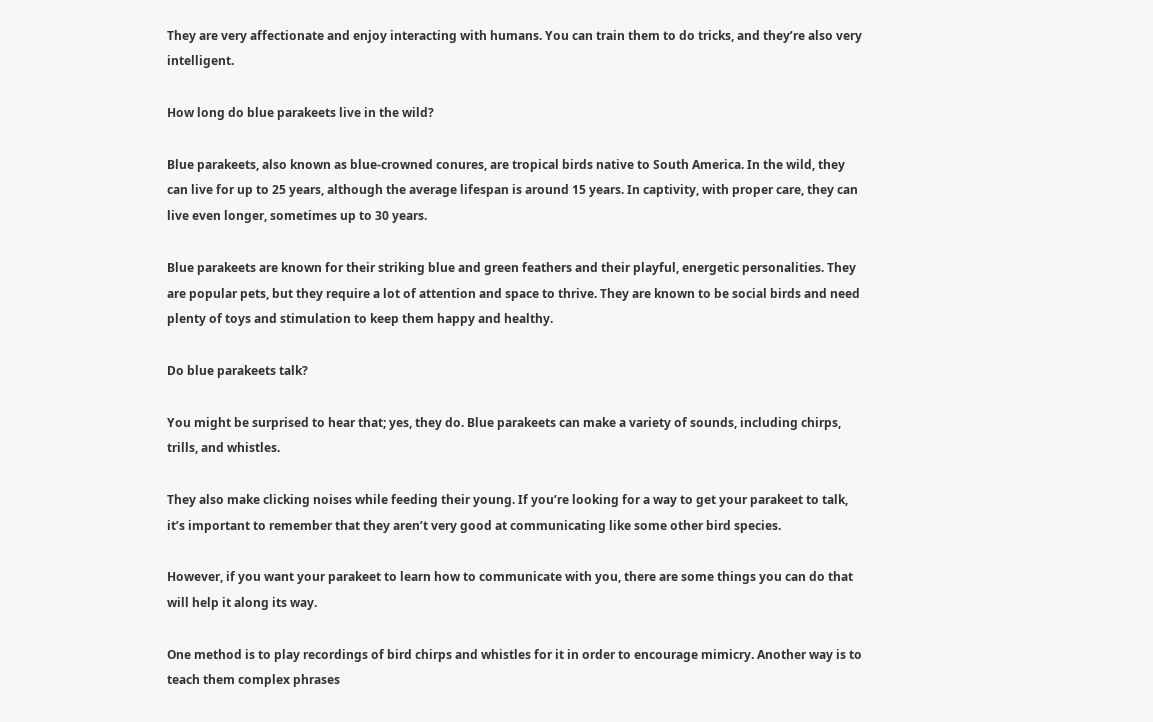They are very affectionate and enjoy interacting with humans. You can train them to do tricks, and they’re also very intelligent.

How long do blue parakeets live in the wild?

Blue parakeets, also known as blue-crowned conures, are tropical birds native to South America. In the wild, they can live for up to 25 years, although the average lifespan is around 15 years. In captivity, with proper care, they can live even longer, sometimes up to 30 years.

Blue parakeets are known for their striking blue and green feathers and their playful, energetic personalities. They are popular pets, but they require a lot of attention and space to thrive. They are known to be social birds and need plenty of toys and stimulation to keep them happy and healthy.

Do blue parakeets talk?

You might be surprised to hear that; yes, they do. Blue parakeets can make a variety of sounds, including chirps, trills, and whistles.

They also make clicking noises while feeding their young. If you’re looking for a way to get your parakeet to talk, it’s important to remember that they aren’t very good at communicating like some other bird species.

However, if you want your parakeet to learn how to communicate with you, there are some things you can do that will help it along its way.

One method is to play recordings of bird chirps and whistles for it in order to encourage mimicry. Another way is to teach them complex phrases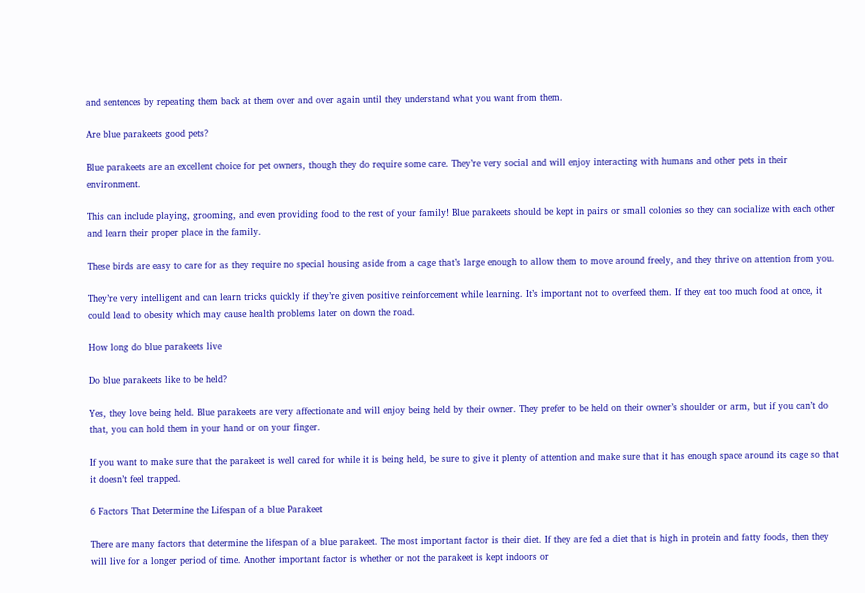and sentences by repeating them back at them over and over again until they understand what you want from them.

Are blue parakeets good pets?

Blue parakeets are an excellent choice for pet owners, though they do require some care. They’re very social and will enjoy interacting with humans and other pets in their environment.

This can include playing, grooming, and even providing food to the rest of your family! Blue parakeets should be kept in pairs or small colonies so they can socialize with each other and learn their proper place in the family.

These birds are easy to care for as they require no special housing aside from a cage that’s large enough to allow them to move around freely, and they thrive on attention from you.

They’re very intelligent and can learn tricks quickly if they’re given positive reinforcement while learning. It’s important not to overfeed them. If they eat too much food at once, it could lead to obesity which may cause health problems later on down the road.

How long do blue parakeets live

Do blue parakeets like to be held?

Yes, they love being held. Blue parakeets are very affectionate and will enjoy being held by their owner. They prefer to be held on their owner’s shoulder or arm, but if you can’t do that, you can hold them in your hand or on your finger.

If you want to make sure that the parakeet is well cared for while it is being held, be sure to give it plenty of attention and make sure that it has enough space around its cage so that it doesn’t feel trapped.

6 Factors That Determine the Lifespan of a blue Parakeet

There are many factors that determine the lifespan of a blue parakeet. The most important factor is their diet. If they are fed a diet that is high in protein and fatty foods, then they will live for a longer period of time. Another important factor is whether or not the parakeet is kept indoors or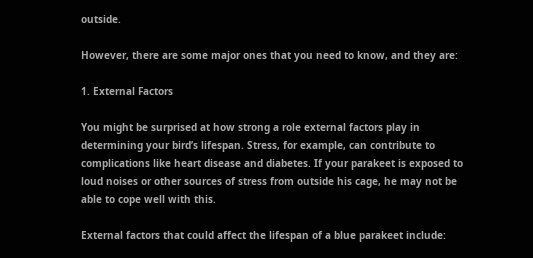outside.

However, there are some major ones that you need to know, and they are:

1. External Factors

You might be surprised at how strong a role external factors play in determining your bird’s lifespan. Stress, for example, can contribute to complications like heart disease and diabetes. If your parakeet is exposed to loud noises or other sources of stress from outside his cage, he may not be able to cope well with this.

External factors that could affect the lifespan of a blue parakeet include: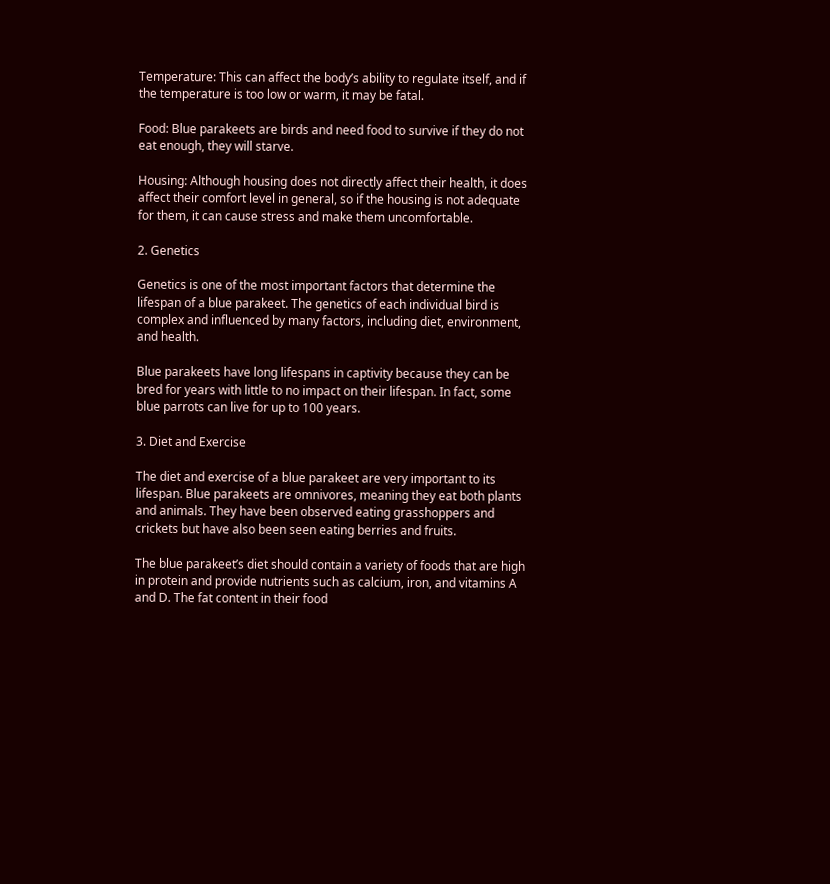Temperature: This can affect the body’s ability to regulate itself, and if the temperature is too low or warm, it may be fatal.

Food: Blue parakeets are birds and need food to survive if they do not eat enough, they will starve.

Housing: Although housing does not directly affect their health, it does affect their comfort level in general, so if the housing is not adequate for them, it can cause stress and make them uncomfortable.

2. Genetics

Genetics is one of the most important factors that determine the lifespan of a blue parakeet. The genetics of each individual bird is complex and influenced by many factors, including diet, environment, and health.

Blue parakeets have long lifespans in captivity because they can be bred for years with little to no impact on their lifespan. In fact, some blue parrots can live for up to 100 years.

3. Diet and Exercise

The diet and exercise of a blue parakeet are very important to its lifespan. Blue parakeets are omnivores, meaning they eat both plants and animals. They have been observed eating grasshoppers and crickets but have also been seen eating berries and fruits.

The blue parakeet’s diet should contain a variety of foods that are high in protein and provide nutrients such as calcium, iron, and vitamins A and D. The fat content in their food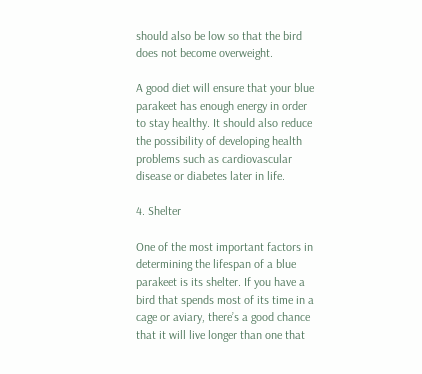should also be low so that the bird does not become overweight.

A good diet will ensure that your blue parakeet has enough energy in order to stay healthy. It should also reduce the possibility of developing health problems such as cardiovascular disease or diabetes later in life.

4. Shelter

One of the most important factors in determining the lifespan of a blue parakeet is its shelter. If you have a bird that spends most of its time in a cage or aviary, there’s a good chance that it will live longer than one that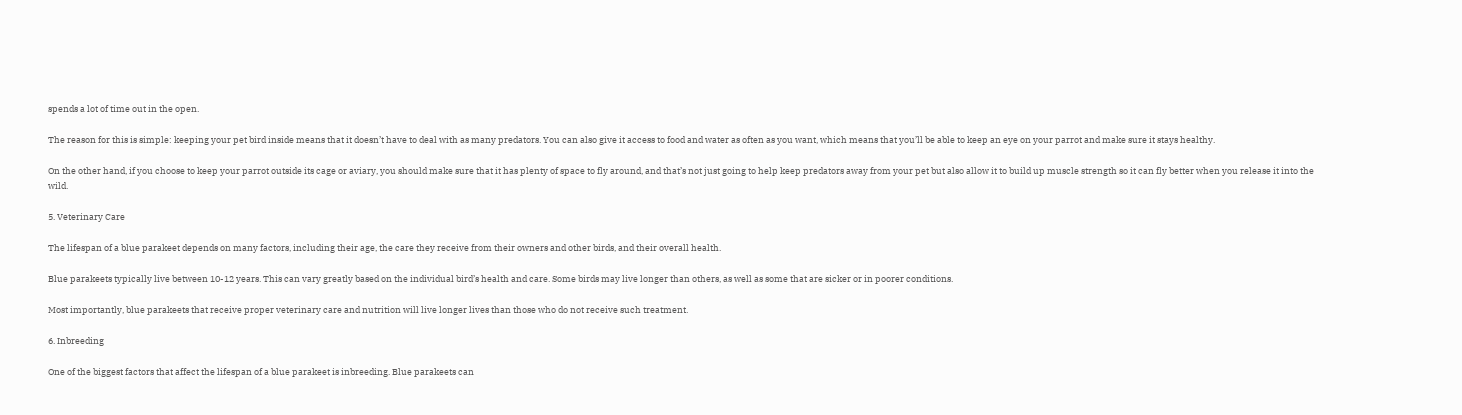spends a lot of time out in the open.

The reason for this is simple: keeping your pet bird inside means that it doesn’t have to deal with as many predators. You can also give it access to food and water as often as you want, which means that you’ll be able to keep an eye on your parrot and make sure it stays healthy.

On the other hand, if you choose to keep your parrot outside its cage or aviary, you should make sure that it has plenty of space to fly around, and that’s not just going to help keep predators away from your pet but also allow it to build up muscle strength so it can fly better when you release it into the wild.

5. Veterinary Care

The lifespan of a blue parakeet depends on many factors, including their age, the care they receive from their owners and other birds, and their overall health.

Blue parakeets typically live between 10-12 years. This can vary greatly based on the individual bird’s health and care. Some birds may live longer than others, as well as some that are sicker or in poorer conditions.

Most importantly, blue parakeets that receive proper veterinary care and nutrition will live longer lives than those who do not receive such treatment.

6. Inbreeding

One of the biggest factors that affect the lifespan of a blue parakeet is inbreeding. Blue parakeets can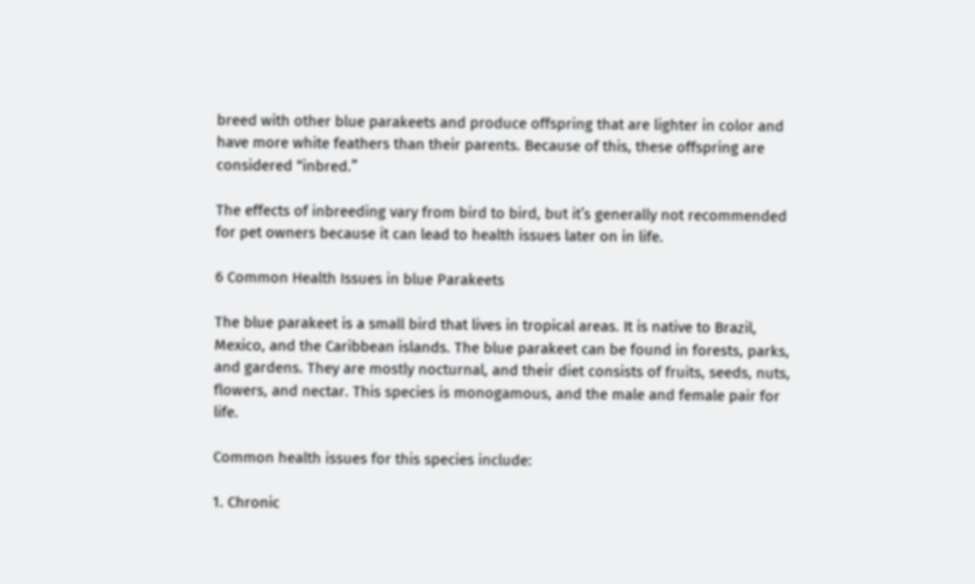breed with other blue parakeets and produce offspring that are lighter in color and have more white feathers than their parents. Because of this, these offspring are considered “inbred.”

The effects of inbreeding vary from bird to bird, but it’s generally not recommended for pet owners because it can lead to health issues later on in life.

6 Common Health Issues in blue Parakeets

The blue parakeet is a small bird that lives in tropical areas. It is native to Brazil, Mexico, and the Caribbean islands. The blue parakeet can be found in forests, parks, and gardens. They are mostly nocturnal, and their diet consists of fruits, seeds, nuts, flowers, and nectar. This species is monogamous, and the male and female pair for life.

Common health issues for this species include:

1. Chronic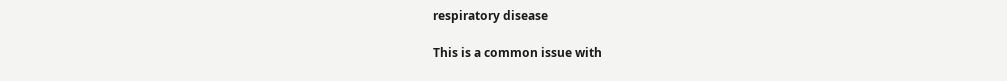respiratory disease

This is a common issue with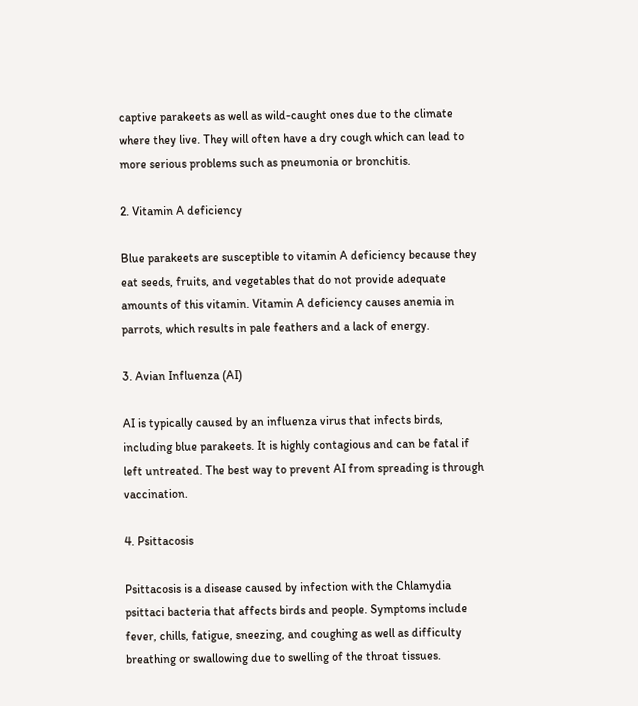captive parakeets as well as wild-caught ones due to the climate where they live. They will often have a dry cough which can lead to more serious problems such as pneumonia or bronchitis.

2. Vitamin A deficiency

Blue parakeets are susceptible to vitamin A deficiency because they eat seeds, fruits, and vegetables that do not provide adequate amounts of this vitamin. Vitamin A deficiency causes anemia in parrots, which results in pale feathers and a lack of energy.

3. Avian Influenza (AI)

AI is typically caused by an influenza virus that infects birds, including blue parakeets. It is highly contagious and can be fatal if left untreated. The best way to prevent AI from spreading is through vaccination.

4. Psittacosis

Psittacosis is a disease caused by infection with the Chlamydia psittaci bacteria that affects birds and people. Symptoms include fever, chills, fatigue, sneezing, and coughing as well as difficulty breathing or swallowing due to swelling of the throat tissues.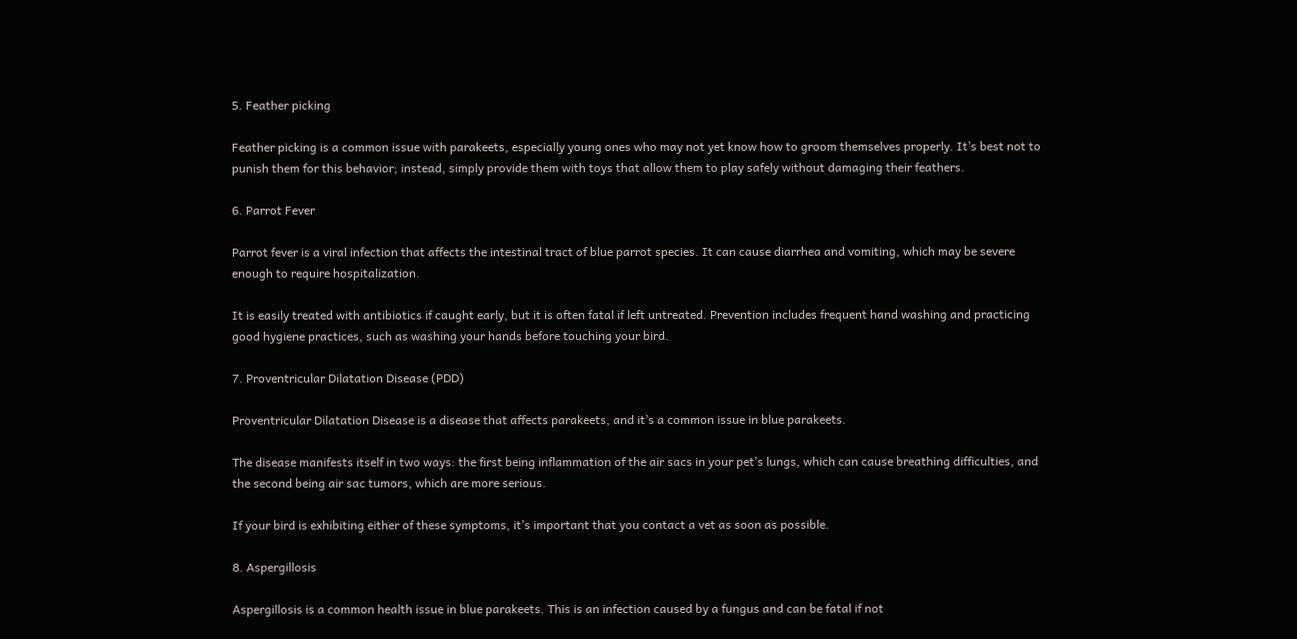5. Feather picking

Feather picking is a common issue with parakeets, especially young ones who may not yet know how to groom themselves properly. It’s best not to punish them for this behavior; instead, simply provide them with toys that allow them to play safely without damaging their feathers.

6. Parrot Fever

Parrot fever is a viral infection that affects the intestinal tract of blue parrot species. It can cause diarrhea and vomiting, which may be severe enough to require hospitalization.

It is easily treated with antibiotics if caught early, but it is often fatal if left untreated. Prevention includes frequent hand washing and practicing good hygiene practices, such as washing your hands before touching your bird.

7. Proventricular Dilatation Disease (PDD)

Proventricular Dilatation Disease is a disease that affects parakeets, and it’s a common issue in blue parakeets.

The disease manifests itself in two ways: the first being inflammation of the air sacs in your pet’s lungs, which can cause breathing difficulties, and the second being air sac tumors, which are more serious.

If your bird is exhibiting either of these symptoms, it’s important that you contact a vet as soon as possible.

8. Aspergillosis

Aspergillosis is a common health issue in blue parakeets. This is an infection caused by a fungus and can be fatal if not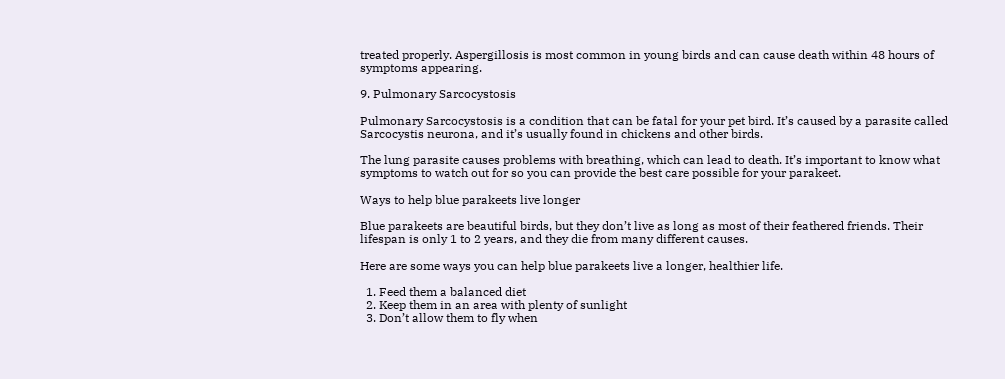treated properly. Aspergillosis is most common in young birds and can cause death within 48 hours of symptoms appearing.

9. Pulmonary Sarcocystosis

Pulmonary Sarcocystosis is a condition that can be fatal for your pet bird. It’s caused by a parasite called Sarcocystis neurona, and it’s usually found in chickens and other birds.

The lung parasite causes problems with breathing, which can lead to death. It’s important to know what symptoms to watch out for so you can provide the best care possible for your parakeet.

Ways to help blue parakeets live longer

Blue parakeets are beautiful birds, but they don’t live as long as most of their feathered friends. Their lifespan is only 1 to 2 years, and they die from many different causes.

Here are some ways you can help blue parakeets live a longer, healthier life.

  1. Feed them a balanced diet
  2. Keep them in an area with plenty of sunlight
  3. Don’t allow them to fly when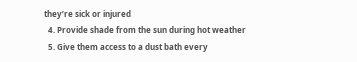they’re sick or injured
  4. Provide shade from the sun during hot weather
  5. Give them access to a dust bath every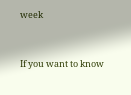week


If you want to know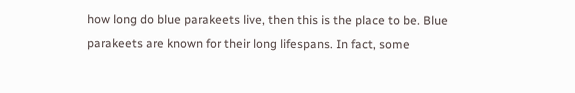how long do blue parakeets live, then this is the place to be. Blue parakeets are known for their long lifespans. In fact, some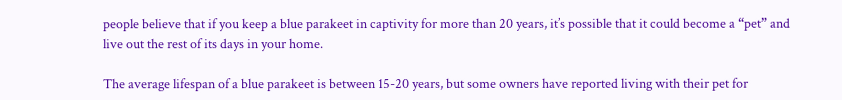people believe that if you keep a blue parakeet in captivity for more than 20 years, it’s possible that it could become a “pet” and live out the rest of its days in your home.

The average lifespan of a blue parakeet is between 15-20 years, but some owners have reported living with their pet for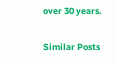over 30 years.

Similar Posts